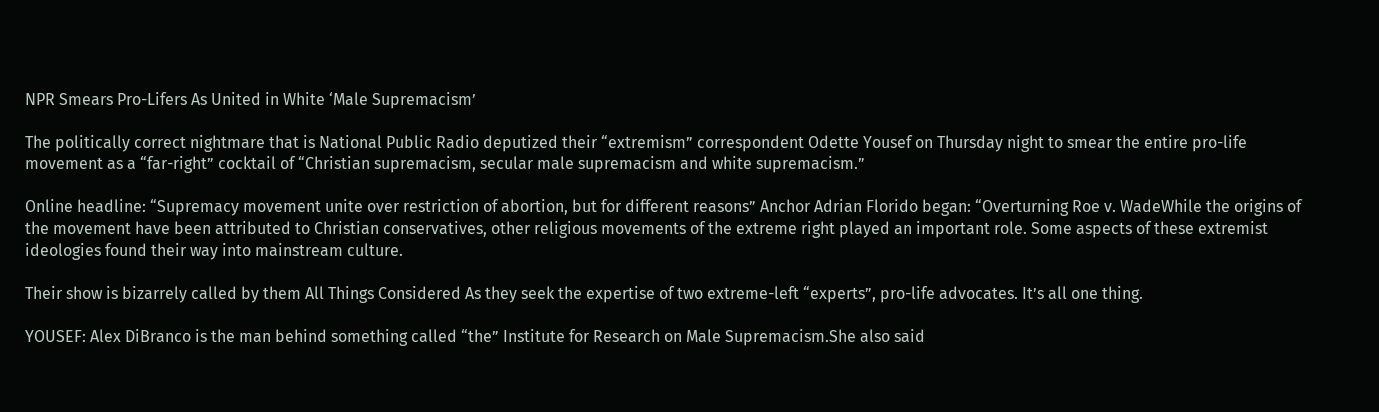NPR Smears Pro-Lifers As United in White ‘Male Supremacism’

The politically correct nightmare that is National Public Radio deputized their “extremism” correspondent Odette Yousef on Thursday night to smear the entire pro-life movement as a “far-right” cocktail of “Christian supremacism, secular male supremacism and white supremacism.”

Online headline: “Supremacy movement unite over restriction of abortion, but for different reasons” Anchor Adrian Florido began: “Overturning Roe v. WadeWhile the origins of the movement have been attributed to Christian conservatives, other religious movements of the extreme right played an important role. Some aspects of these extremist ideologies found their way into mainstream culture.

Their show is bizarrely called by them All Things Considered As they seek the expertise of two extreme-left “experts”, pro-life advocates. It’s all one thing.

YOUSEF: Alex DiBranco is the man behind something called “the” Institute for Research on Male Supremacism.She also said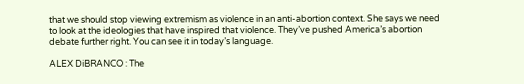that we should stop viewing extremism as violence in an anti-abortion context. She says we need to look at the ideologies that have inspired that violence. They’ve pushed America’s abortion debate further right. You can see it in today’s language.

ALEX DiBRANCO : The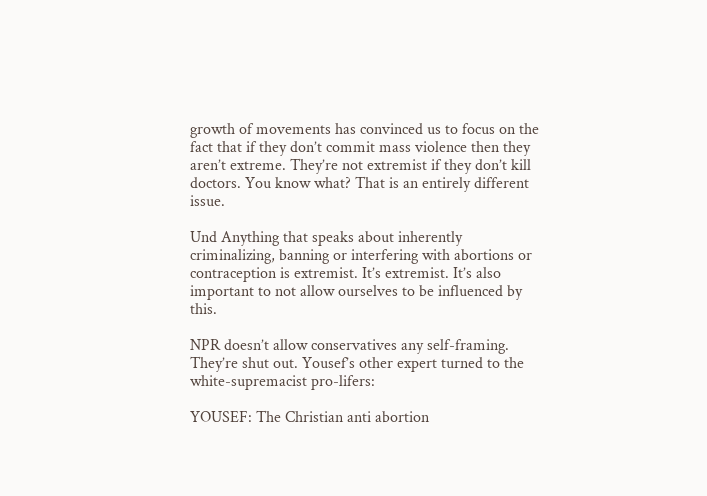growth of movements has convinced us to focus on the fact that if they don’t commit mass violence then they aren’t extreme. They’re not extremist if they don’t kill doctors. You know what? That is an entirely different issue.

Und Anything that speaks about inherently criminalizing, banning or interfering with abortions or contraception is extremist. It’s extremist. It’s also important to not allow ourselves to be influenced by this.

NPR doesn’t allow conservatives any self-framing. They’re shut out. Yousef’s other expert turned to the white-supremacist pro-lifers:

YOUSEF: The Christian anti abortion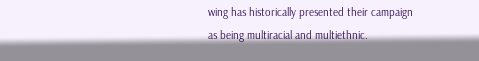wing has historically presented their campaign as being multiracial and multiethnic.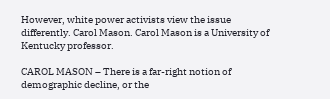However, white power activists view the issue differently. Carol Mason. Carol Mason is a University of Kentucky professor.

CAROL MASON – There is a far-right notion of demographic decline, or the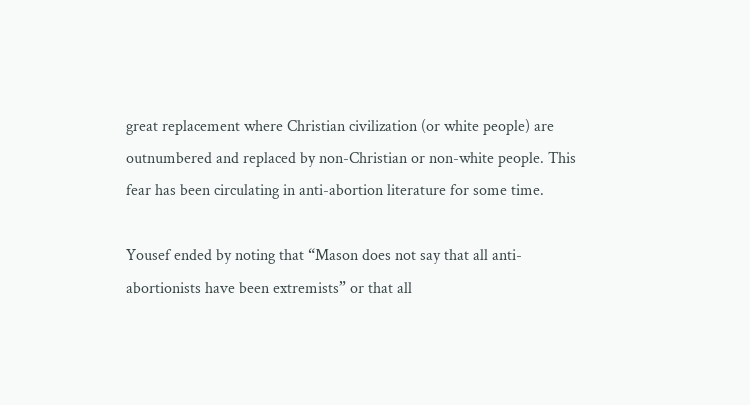great replacement where Christian civilization (or white people) are outnumbered and replaced by non-Christian or non-white people. This fear has been circulating in anti-abortion literature for some time.

Yousef ended by noting that “Mason does not say that all anti-abortionists have been extremists” or that all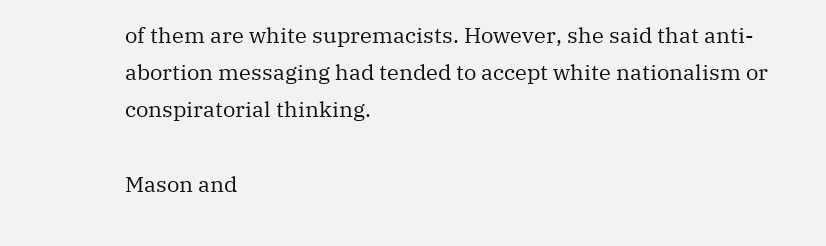of them are white supremacists. However, she said that anti-abortion messaging had tended to accept white nationalism or conspiratorial thinking.

Mason and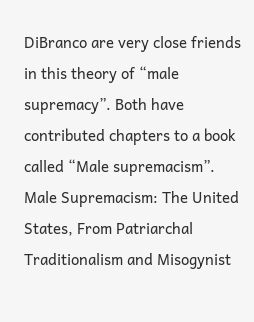DiBranco are very close friends in this theory of “male supremacy”. Both have contributed chapters to a book called “Male supremacism”. Male Supremacism: The United States, From Patriarchal Traditionalism and Misogynist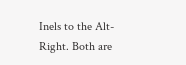Inels to the Alt-Right. Both are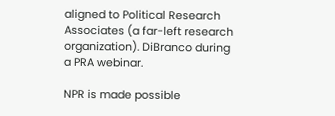aligned to Political Research Associates (a far-left research organization). DiBranco during a PRA webinar.

NPR is made possible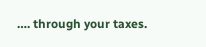…. through your taxes.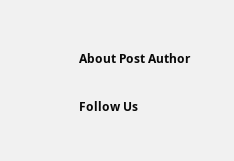About Post Author

Follow Us